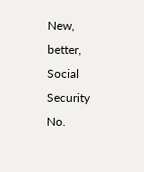New, better, Social Security No.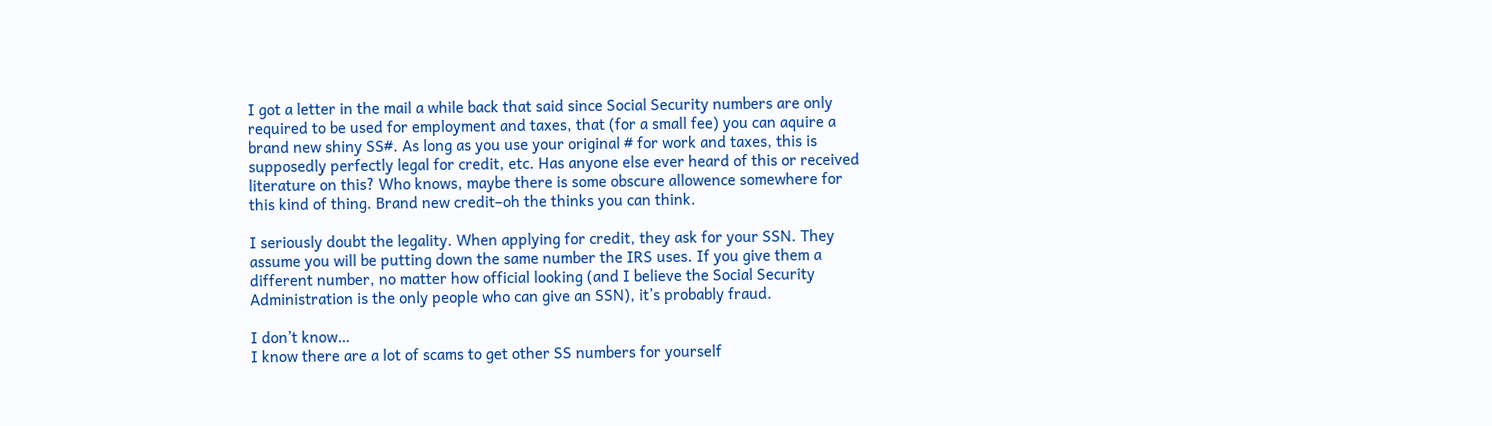I got a letter in the mail a while back that said since Social Security numbers are only required to be used for employment and taxes, that (for a small fee) you can aquire a brand new shiny SS#. As long as you use your original # for work and taxes, this is supposedly perfectly legal for credit, etc. Has anyone else ever heard of this or received literature on this? Who knows, maybe there is some obscure allowence somewhere for this kind of thing. Brand new credit–oh the thinks you can think.

I seriously doubt the legality. When applying for credit, they ask for your SSN. They assume you will be putting down the same number the IRS uses. If you give them a different number, no matter how official looking (and I believe the Social Security Administration is the only people who can give an SSN), it’s probably fraud.

I don’t know…
I know there are a lot of scams to get other SS numbers for yourself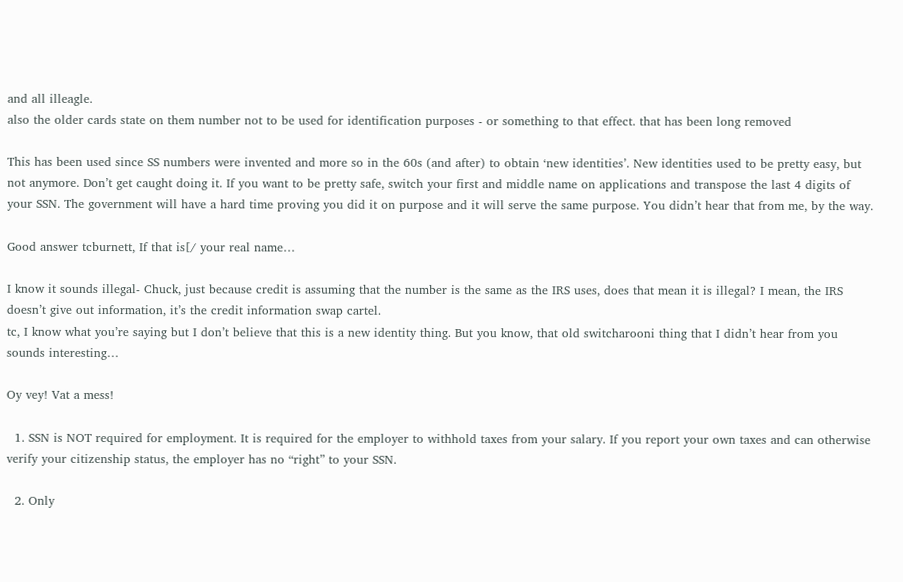and all illeagle.
also the older cards state on them number not to be used for identification purposes - or something to that effect. that has been long removed

This has been used since SS numbers were invented and more so in the 60s (and after) to obtain ‘new identities’. New identities used to be pretty easy, but not anymore. Don’t get caught doing it. If you want to be pretty safe, switch your first and middle name on applications and transpose the last 4 digits of your SSN. The government will have a hard time proving you did it on purpose and it will serve the same purpose. You didn’t hear that from me, by the way.

Good answer tcburnett, If that is[/ your real name…

I know it sounds illegal- Chuck, just because credit is assuming that the number is the same as the IRS uses, does that mean it is illegal? I mean, the IRS doesn’t give out information, it’s the credit information swap cartel.
tc, I know what you’re saying but I don’t believe that this is a new identity thing. But you know, that old switcharooni thing that I didn’t hear from you sounds interesting…

Oy vey! Vat a mess!

  1. SSN is NOT required for employment. It is required for the employer to withhold taxes from your salary. If you report your own taxes and can otherwise verify your citizenship status, the employer has no “right” to your SSN.

  2. Only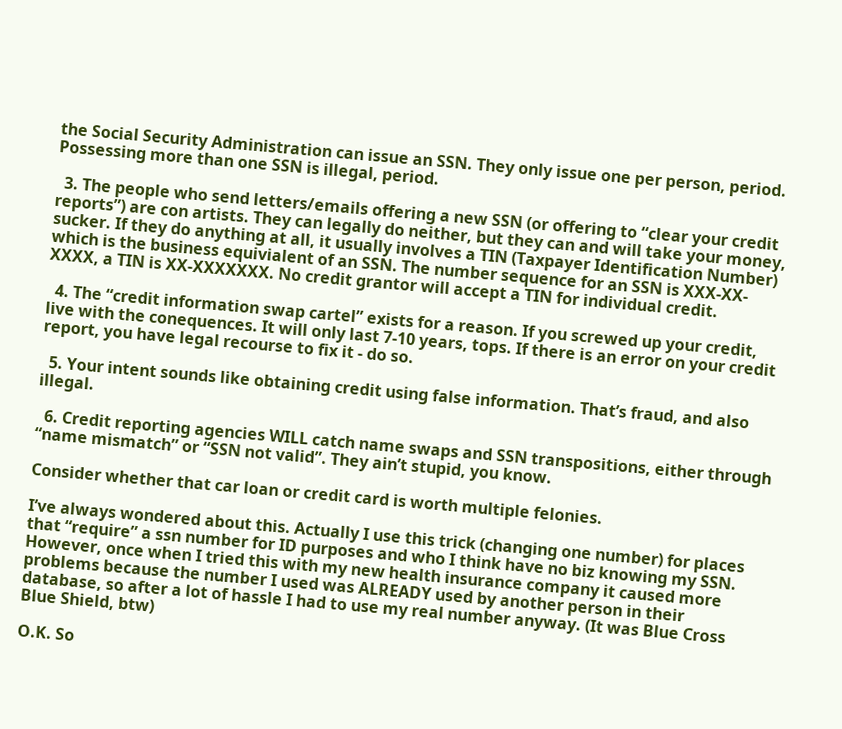the Social Security Administration can issue an SSN. They only issue one per person, period. Possessing more than one SSN is illegal, period.

  3. The people who send letters/emails offering a new SSN (or offering to “clear your credit reports”) are con artists. They can legally do neither, but they can and will take your money, sucker. If they do anything at all, it usually involves a TIN (Taxpayer Identification Number) which is the business equivialent of an SSN. The number sequence for an SSN is XXX-XX-XXXX, a TIN is XX-XXXXXXX. No credit grantor will accept a TIN for individual credit.

  4. The “credit information swap cartel” exists for a reason. If you screwed up your credit, live with the conequences. It will only last 7-10 years, tops. If there is an error on your credit report, you have legal recourse to fix it - do so.

  5. Your intent sounds like obtaining credit using false information. That’s fraud, and also illegal.

  6. Credit reporting agencies WILL catch name swaps and SSN transpositions, either through “name mismatch” or “SSN not valid”. They ain’t stupid, you know.

Consider whether that car loan or credit card is worth multiple felonies.

I’ve always wondered about this. Actually I use this trick (changing one number) for places that “require” a ssn number for ID purposes and who I think have no biz knowing my SSN. However, once when I tried this with my new health insurance company it caused more problems because the number I used was ALREADY used by another person in their database, so after a lot of hassle I had to use my real number anyway. (It was Blue Cross Blue Shield, btw)

O.K. So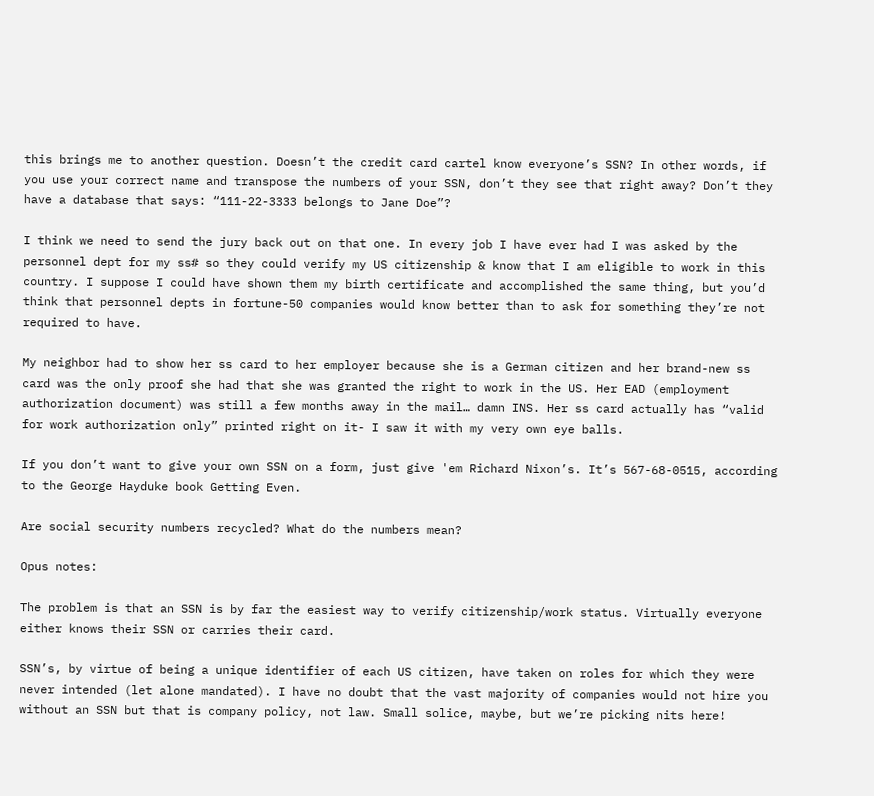this brings me to another question. Doesn’t the credit card cartel know everyone’s SSN? In other words, if you use your correct name and transpose the numbers of your SSN, don’t they see that right away? Don’t they have a database that says: “111-22-3333 belongs to Jane Doe”?

I think we need to send the jury back out on that one. In every job I have ever had I was asked by the personnel dept for my ss# so they could verify my US citizenship & know that I am eligible to work in this country. I suppose I could have shown them my birth certificate and accomplished the same thing, but you’d think that personnel depts in fortune-50 companies would know better than to ask for something they’re not required to have.

My neighbor had to show her ss card to her employer because she is a German citizen and her brand-new ss card was the only proof she had that she was granted the right to work in the US. Her EAD (employment authorization document) was still a few months away in the mail… damn INS. Her ss card actually has “valid for work authorization only” printed right on it- I saw it with my very own eye balls.

If you don’t want to give your own SSN on a form, just give 'em Richard Nixon’s. It’s 567-68-0515, according to the George Hayduke book Getting Even.

Are social security numbers recycled? What do the numbers mean?

Opus notes:

The problem is that an SSN is by far the easiest way to verify citizenship/work status. Virtually everyone either knows their SSN or carries their card.

SSN’s, by virtue of being a unique identifier of each US citizen, have taken on roles for which they were never intended (let alone mandated). I have no doubt that the vast majority of companies would not hire you without an SSN but that is company policy, not law. Small solice, maybe, but we’re picking nits here!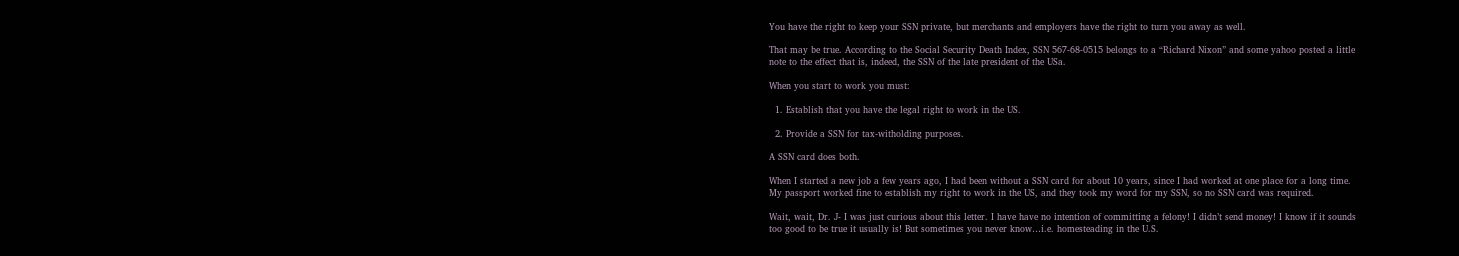You have the right to keep your SSN private, but merchants and employers have the right to turn you away as well.

That may be true. According to the Social Security Death Index, SSN 567-68-0515 belongs to a “Richard Nixon” and some yahoo posted a little note to the effect that is, indeed, the SSN of the late president of the USa.

When you start to work you must:

  1. Establish that you have the legal right to work in the US.

  2. Provide a SSN for tax-witholding purposes.

A SSN card does both.

When I started a new job a few years ago, I had been without a SSN card for about 10 years, since I had worked at one place for a long time. My passport worked fine to establish my right to work in the US, and they took my word for my SSN, so no SSN card was required.

Wait, wait, Dr. J- I was just curious about this letter. I have have no intention of committing a felony! I didn’t send money! I know if it sounds too good to be true it usually is! But sometimes you never know…i.e. homesteading in the U.S.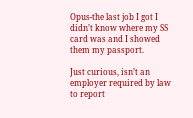Opus-the last job I got I didn’t know where my SS card was and I showed them my passport.

Just curious, isn’t an employer required by law to report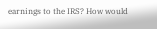earnings to the IRS? How would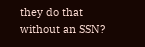they do that without an SSN?